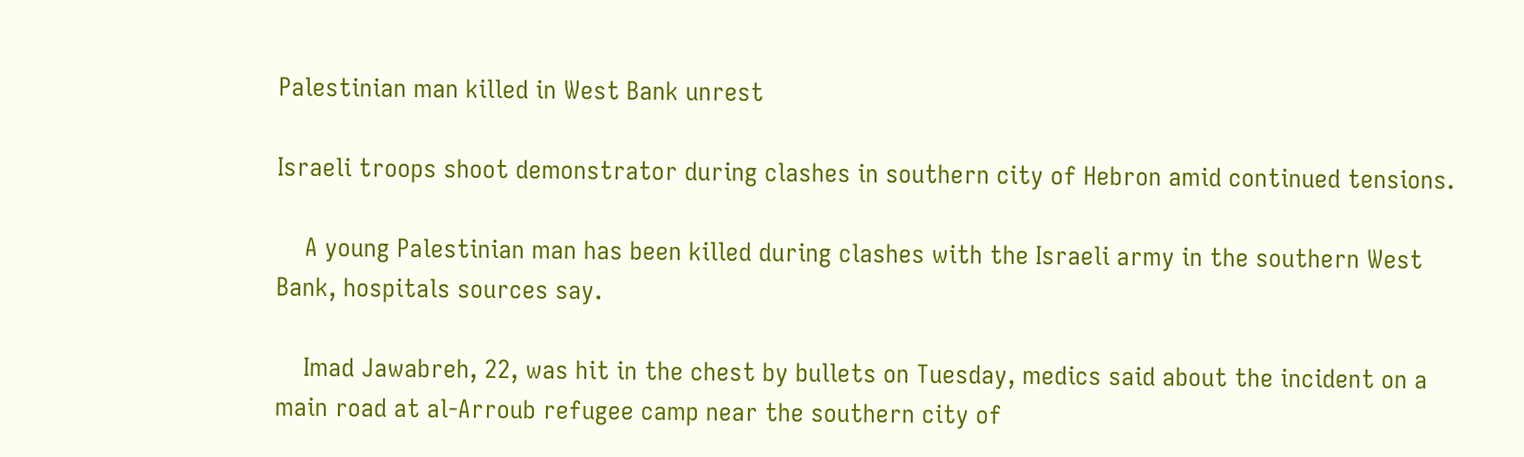Palestinian man killed in West Bank unrest

Israeli troops shoot demonstrator during clashes in southern city of Hebron amid continued tensions.

    A young Palestinian man has been killed during clashes with the Israeli army in the southern West Bank, hospitals sources say.

    Imad Jawabreh, 22, was hit in the chest by bullets on Tuesday, medics said about the incident on a main road at al-Arroub refugee camp near the southern city of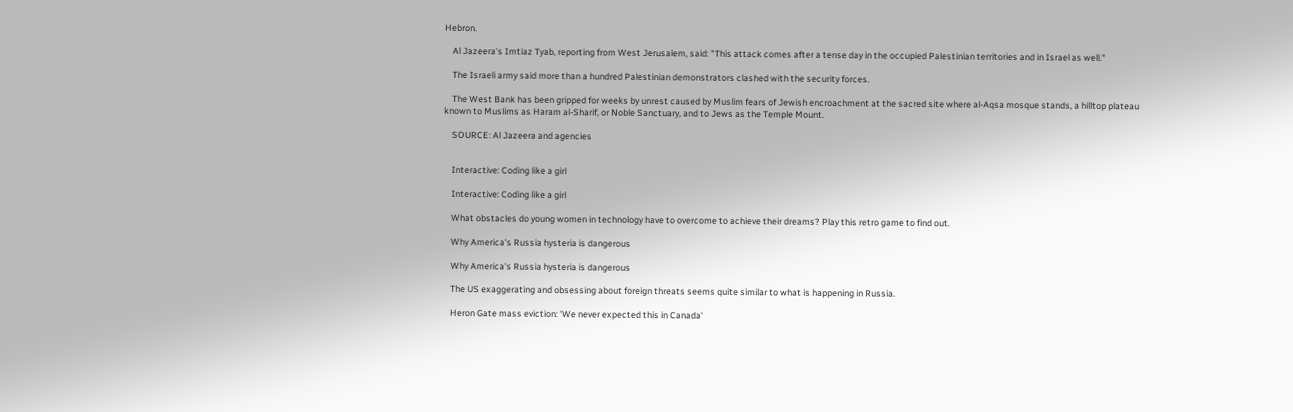Hebron.

    Al Jazeera's Imtiaz Tyab, reporting from West Jerusalem, said: "This attack comes after a tense day in the occupied Palestinian territories and in Israel as well."

    The Israeli army said more than a hundred Palestinian demonstrators clashed with the security forces.

    The West Bank has been gripped for weeks by unrest caused by Muslim fears of Jewish encroachment at the sacred site where al-Aqsa mosque stands, a hilltop plateau known to Muslims as Haram al-Sharif, or Noble Sanctuary, and to Jews as the Temple Mount.

    SOURCE: Al Jazeera and agencies


    Interactive: Coding like a girl

    Interactive: Coding like a girl

    What obstacles do young women in technology have to overcome to achieve their dreams? Play this retro game to find out.

    Why America's Russia hysteria is dangerous

    Why America's Russia hysteria is dangerous

    The US exaggerating and obsessing about foreign threats seems quite similar to what is happening in Russia.

    Heron Gate mass eviction: 'We never expected this in Canada'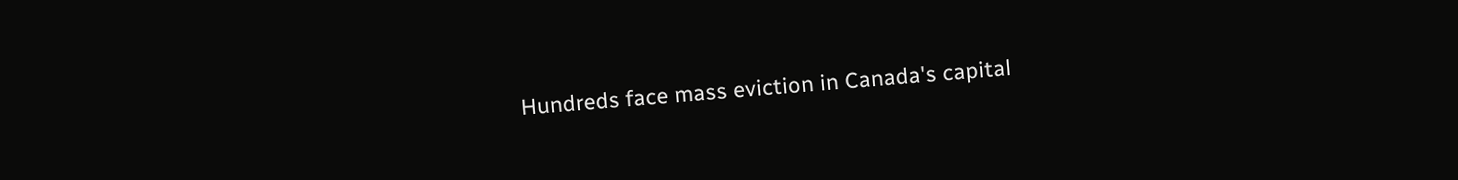Hundreds face mass eviction in Canada's capital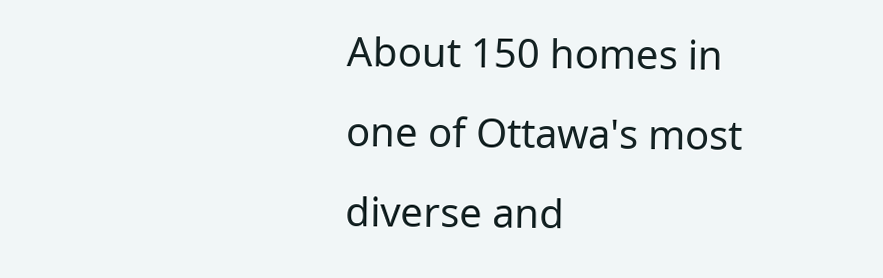About 150 homes in one of Ottawa's most diverse and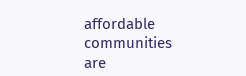affordable communities are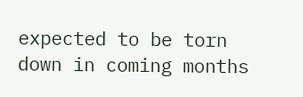expected to be torn down in coming months